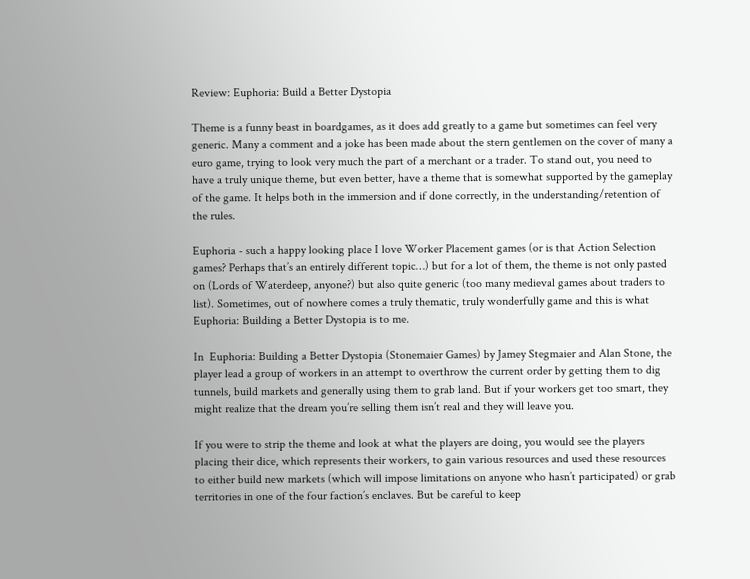Review: Euphoria: Build a Better Dystopia

Theme is a funny beast in boardgames, as it does add greatly to a game but sometimes can feel very generic. Many a comment and a joke has been made about the stern gentlemen on the cover of many a euro game, trying to look very much the part of a merchant or a trader. To stand out, you need to have a truly unique theme, but even better, have a theme that is somewhat supported by the gameplay of the game. It helps both in the immersion and if done correctly, in the understanding/retention of the rules.

Euphoria - such a happy looking place I love Worker Placement games (or is that Action Selection games? Perhaps that’s an entirely different topic…) but for a lot of them, the theme is not only pasted on (Lords of Waterdeep, anyone?) but also quite generic (too many medieval games about traders to list). Sometimes, out of nowhere comes a truly thematic, truly wonderfully game and this is what Euphoria: Building a Better Dystopia is to me.

In  Euphoria: Building a Better Dystopia (Stonemaier Games) by Jamey Stegmaier and Alan Stone, the player lead a group of workers in an attempt to overthrow the current order by getting them to dig tunnels, build markets and generally using them to grab land. But if your workers get too smart, they might realize that the dream you’re selling them isn’t real and they will leave you.

If you were to strip the theme and look at what the players are doing, you would see the players placing their dice, which represents their workers, to gain various resources and used these resources to either build new markets (which will impose limitations on anyone who hasn’t participated) or grab territories in one of the four faction’s enclaves. But be careful to keep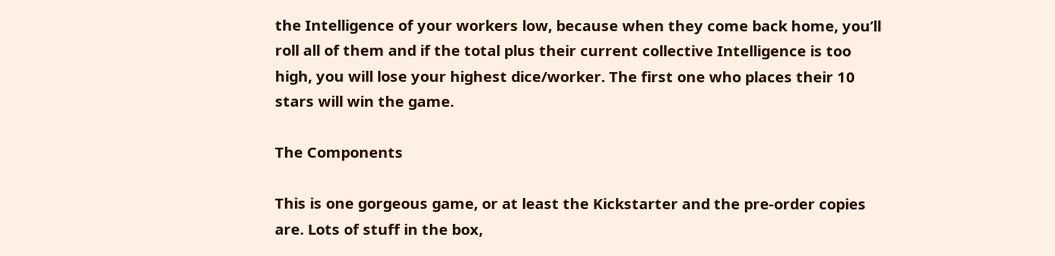the Intelligence of your workers low, because when they come back home, you’ll roll all of them and if the total plus their current collective Intelligence is too high, you will lose your highest dice/worker. The first one who places their 10 stars will win the game.

The Components

This is one gorgeous game, or at least the Kickstarter and the pre-order copies are. Lots of stuff in the box,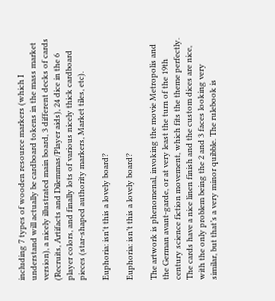including 7 types of wooden resource markers (which I understand will actually be cardboard tokens in the mass market version), a nicely illustrated main board, 3 different decks of cards (Recruits, Artifacts and Dilemmas/Player aids), 24 dice in the 6 player colors, and finally lots of various nicely thick cardboard pieces (star-shaped authority markers, Market tiles, etc).

Euphoria: isn't this a lovely board?

Euphoria: isn’t this a lovely board?

The artwork is phenomenal, invoking the movie Metropolis and the German avant-garde, or at very least the turn of the 19th century science fiction movement, which fits the theme perfectly. The cards have a nice linen finish and the custom dices are nice, with the only problem being the 2 and 3 faces looking very similar, but that’s a very minor quibble. The rulebook is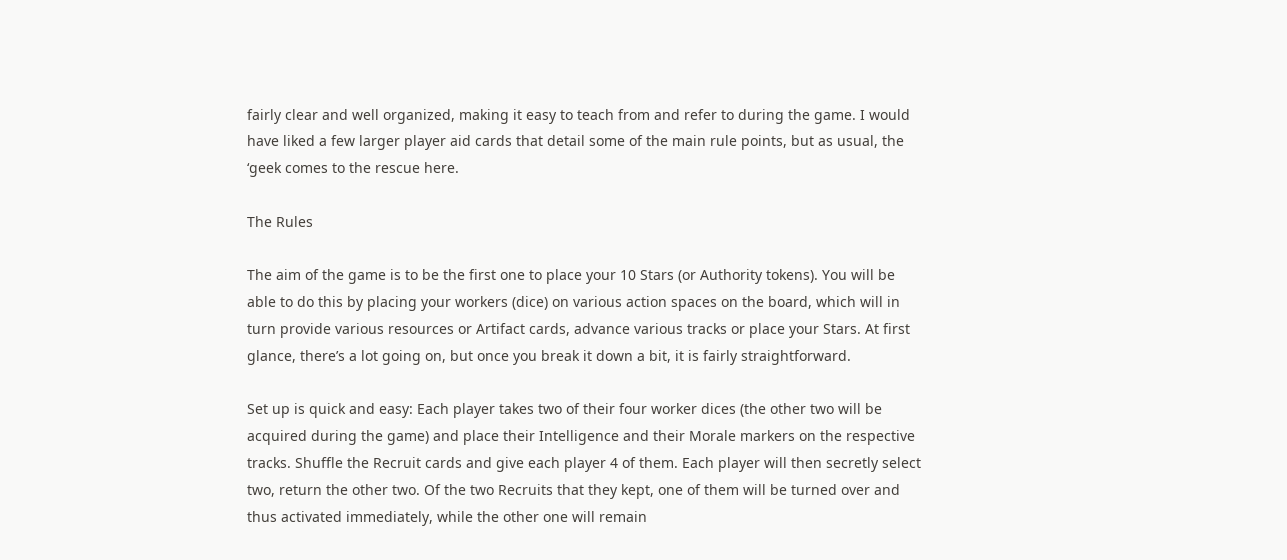fairly clear and well organized, making it easy to teach from and refer to during the game. I would have liked a few larger player aid cards that detail some of the main rule points, but as usual, the ‘geek comes to the rescue here.

The Rules

The aim of the game is to be the first one to place your 10 Stars (or Authority tokens). You will be able to do this by placing your workers (dice) on various action spaces on the board, which will in turn provide various resources or Artifact cards, advance various tracks or place your Stars. At first glance, there’s a lot going on, but once you break it down a bit, it is fairly straightforward.

Set up is quick and easy: Each player takes two of their four worker dices (the other two will be acquired during the game) and place their Intelligence and their Morale markers on the respective tracks. Shuffle the Recruit cards and give each player 4 of them. Each player will then secretly select two, return the other two. Of the two Recruits that they kept, one of them will be turned over and thus activated immediately, while the other one will remain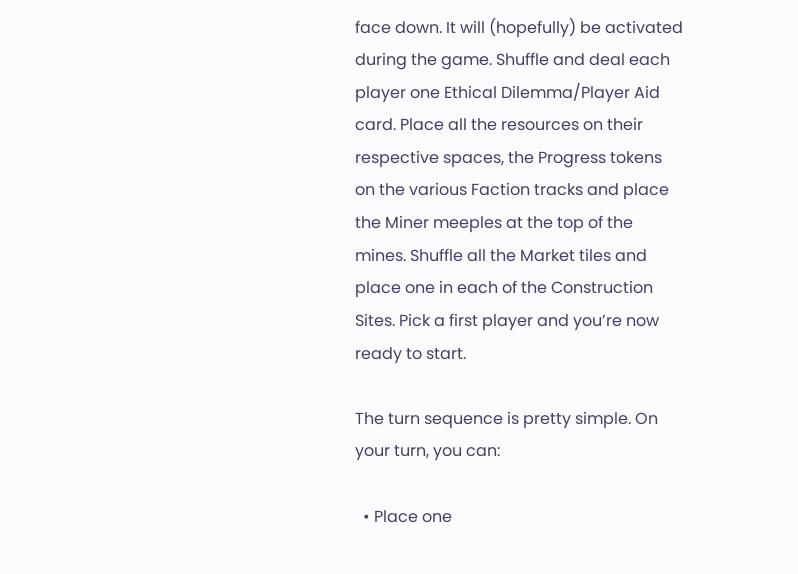face down. It will (hopefully) be activated during the game. Shuffle and deal each player one Ethical Dilemma/Player Aid card. Place all the resources on their respective spaces, the Progress tokens on the various Faction tracks and place the Miner meeples at the top of the mines. Shuffle all the Market tiles and place one in each of the Construction Sites. Pick a first player and you’re now ready to start.

The turn sequence is pretty simple. On your turn, you can:

  • Place one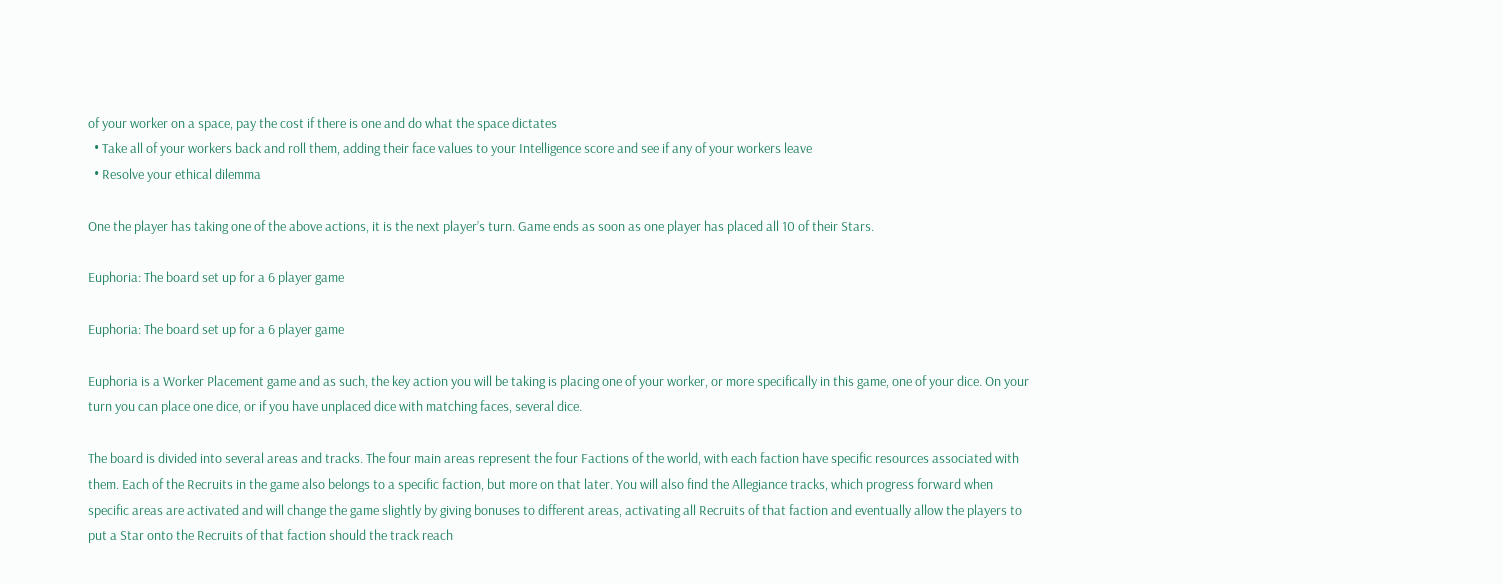of your worker on a space, pay the cost if there is one and do what the space dictates
  • Take all of your workers back and roll them, adding their face values to your Intelligence score and see if any of your workers leave
  • Resolve your ethical dilemma

One the player has taking one of the above actions, it is the next player’s turn. Game ends as soon as one player has placed all 10 of their Stars.

Euphoria: The board set up for a 6 player game

Euphoria: The board set up for a 6 player game

Euphoria is a Worker Placement game and as such, the key action you will be taking is placing one of your worker, or more specifically in this game, one of your dice. On your turn you can place one dice, or if you have unplaced dice with matching faces, several dice.

The board is divided into several areas and tracks. The four main areas represent the four Factions of the world, with each faction have specific resources associated with them. Each of the Recruits in the game also belongs to a specific faction, but more on that later. You will also find the Allegiance tracks, which progress forward when specific areas are activated and will change the game slightly by giving bonuses to different areas, activating all Recruits of that faction and eventually allow the players to put a Star onto the Recruits of that faction should the track reach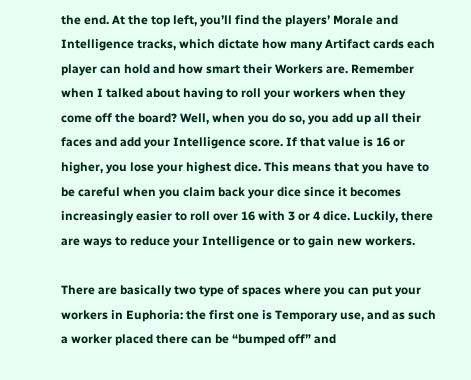the end. At the top left, you’ll find the players’ Morale and Intelligence tracks, which dictate how many Artifact cards each player can hold and how smart their Workers are. Remember when I talked about having to roll your workers when they come off the board? Well, when you do so, you add up all their faces and add your Intelligence score. If that value is 16 or higher, you lose your highest dice. This means that you have to be careful when you claim back your dice since it becomes increasingly easier to roll over 16 with 3 or 4 dice. Luckily, there are ways to reduce your Intelligence or to gain new workers.

There are basically two type of spaces where you can put your workers in Euphoria: the first one is Temporary use, and as such a worker placed there can be “bumped off” and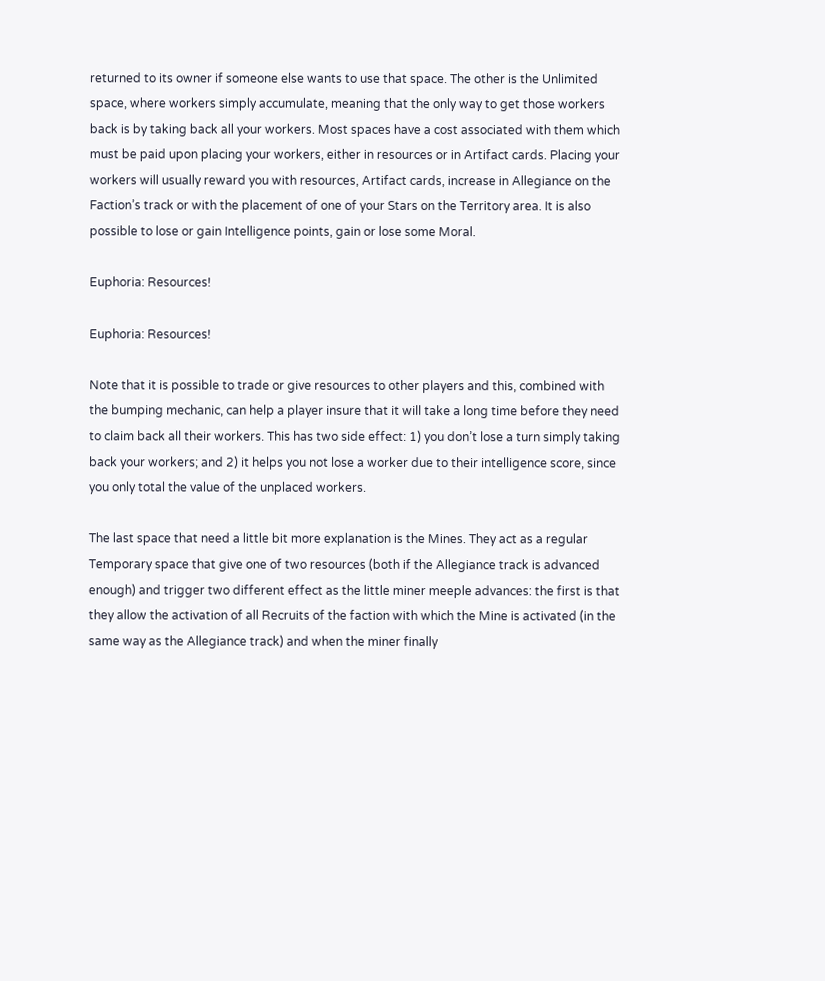returned to its owner if someone else wants to use that space. The other is the Unlimited space, where workers simply accumulate, meaning that the only way to get those workers back is by taking back all your workers. Most spaces have a cost associated with them which must be paid upon placing your workers, either in resources or in Artifact cards. Placing your workers will usually reward you with resources, Artifact cards, increase in Allegiance on the Faction’s track or with the placement of one of your Stars on the Territory area. It is also possible to lose or gain Intelligence points, gain or lose some Moral.

Euphoria: Resources!

Euphoria: Resources!

Note that it is possible to trade or give resources to other players and this, combined with the bumping mechanic, can help a player insure that it will take a long time before they need to claim back all their workers. This has two side effect: 1) you don’t lose a turn simply taking back your workers; and 2) it helps you not lose a worker due to their intelligence score, since you only total the value of the unplaced workers.

The last space that need a little bit more explanation is the Mines. They act as a regular Temporary space that give one of two resources (both if the Allegiance track is advanced enough) and trigger two different effect as the little miner meeple advances: the first is that they allow the activation of all Recruits of the faction with which the Mine is activated (in the same way as the Allegiance track) and when the miner finally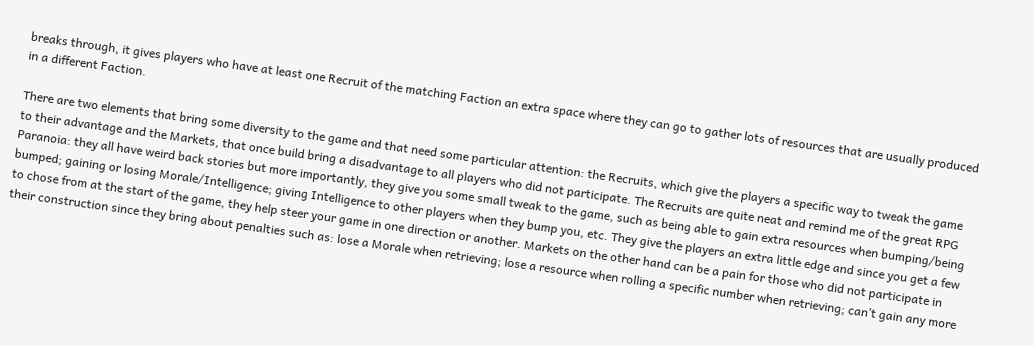breaks through, it gives players who have at least one Recruit of the matching Faction an extra space where they can go to gather lots of resources that are usually produced in a different Faction.

There are two elements that bring some diversity to the game and that need some particular attention: the Recruits, which give the players a specific way to tweak the game to their advantage and the Markets, that once build bring a disadvantage to all players who did not participate. The Recruits are quite neat and remind me of the great RPG Paranoia: they all have weird back stories but more importantly, they give you some small tweak to the game, such as being able to gain extra resources when bumping/being bumped; gaining or losing Morale/Intelligence; giving Intelligence to other players when they bump you, etc. They give the players an extra little edge and since you get a few to chose from at the start of the game, they help steer your game in one direction or another. Markets on the other hand can be a pain for those who did not participate in their construction since they bring about penalties such as: lose a Morale when retrieving; lose a resource when rolling a specific number when retrieving; can’t gain any more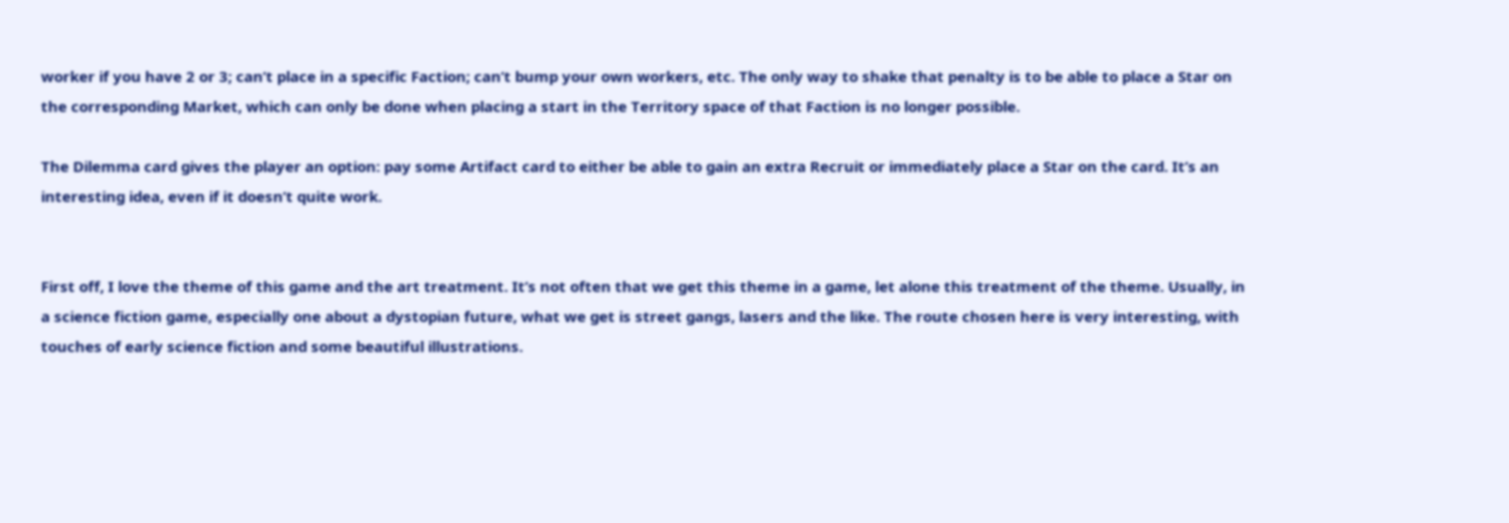worker if you have 2 or 3; can’t place in a specific Faction; can’t bump your own workers, etc. The only way to shake that penalty is to be able to place a Star on the corresponding Market, which can only be done when placing a start in the Territory space of that Faction is no longer possible.

The Dilemma card gives the player an option: pay some Artifact card to either be able to gain an extra Recruit or immediately place a Star on the card. It’s an interesting idea, even if it doesn’t quite work.


First off, I love the theme of this game and the art treatment. It’s not often that we get this theme in a game, let alone this treatment of the theme. Usually, in a science fiction game, especially one about a dystopian future, what we get is street gangs, lasers and the like. The route chosen here is very interesting, with touches of early science fiction and some beautiful illustrations.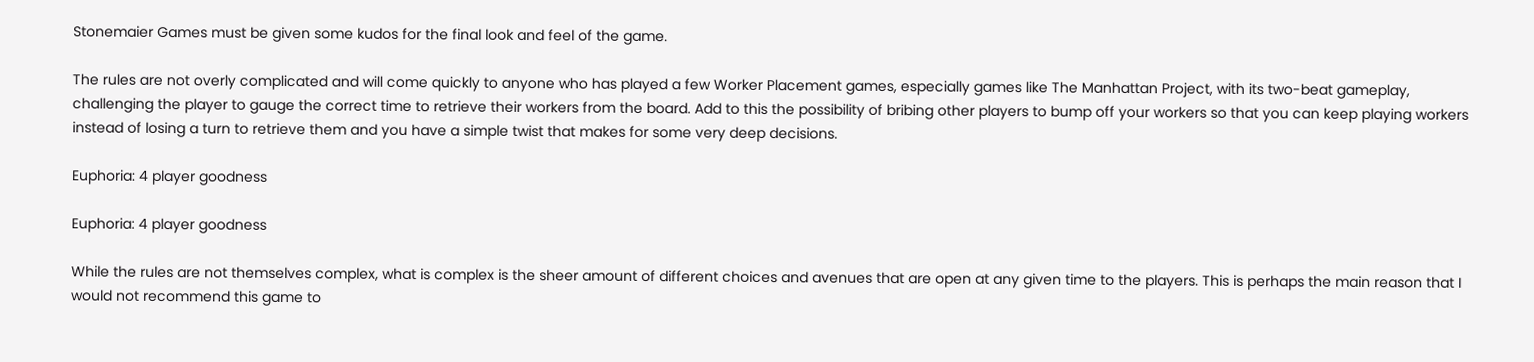Stonemaier Games must be given some kudos for the final look and feel of the game.

The rules are not overly complicated and will come quickly to anyone who has played a few Worker Placement games, especially games like The Manhattan Project, with its two-beat gameplay, challenging the player to gauge the correct time to retrieve their workers from the board. Add to this the possibility of bribing other players to bump off your workers so that you can keep playing workers instead of losing a turn to retrieve them and you have a simple twist that makes for some very deep decisions.

Euphoria: 4 player goodness

Euphoria: 4 player goodness

While the rules are not themselves complex, what is complex is the sheer amount of different choices and avenues that are open at any given time to the players. This is perhaps the main reason that I would not recommend this game to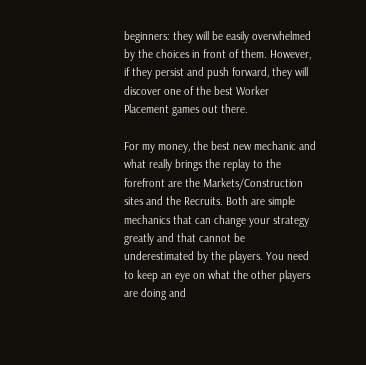beginners: they will be easily overwhelmed by the choices in front of them. However, if they persist and push forward, they will discover one of the best Worker Placement games out there.

For my money, the best new mechanic and what really brings the replay to the forefront are the Markets/Construction sites and the Recruits. Both are simple mechanics that can change your strategy greatly and that cannot be underestimated by the players. You need to keep an eye on what the other players are doing and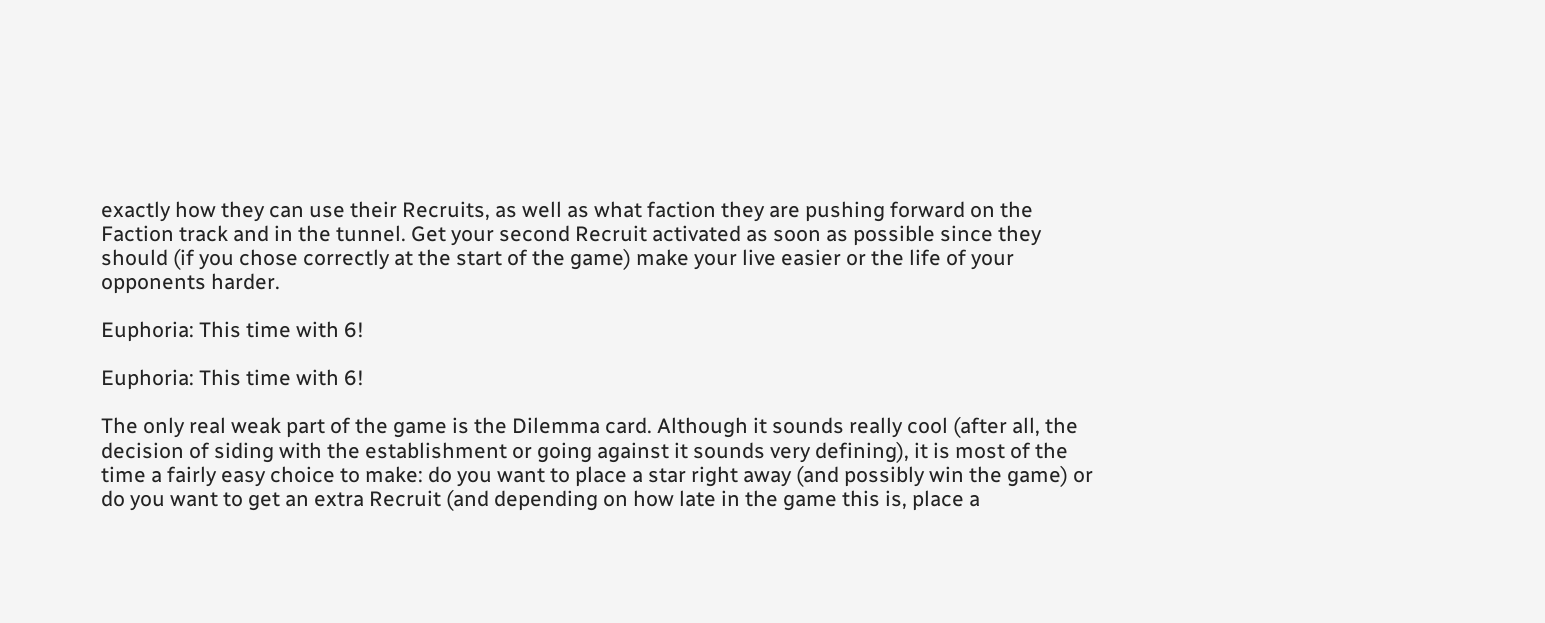exactly how they can use their Recruits, as well as what faction they are pushing forward on the Faction track and in the tunnel. Get your second Recruit activated as soon as possible since they should (if you chose correctly at the start of the game) make your live easier or the life of your opponents harder.

Euphoria: This time with 6!

Euphoria: This time with 6!

The only real weak part of the game is the Dilemma card. Although it sounds really cool (after all, the decision of siding with the establishment or going against it sounds very defining), it is most of the time a fairly easy choice to make: do you want to place a star right away (and possibly win the game) or do you want to get an extra Recruit (and depending on how late in the game this is, place a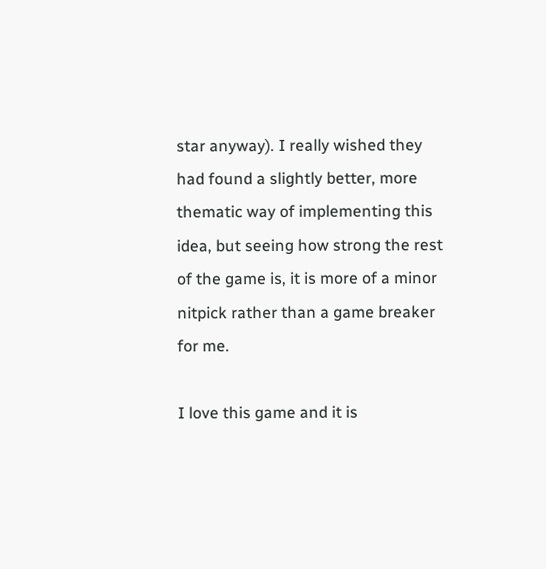star anyway). I really wished they had found a slightly better, more thematic way of implementing this idea, but seeing how strong the rest of the game is, it is more of a minor nitpick rather than a game breaker for me.

I love this game and it is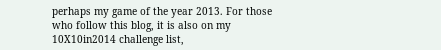perhaps my game of the year 2013. For those who follow this blog, it is also on my 10X10in2014 challenge list,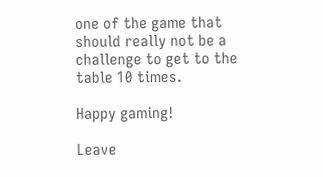one of the game that should really not be a challenge to get to the table 10 times.

Happy gaming!

Leave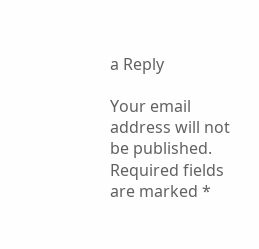a Reply

Your email address will not be published. Required fields are marked *